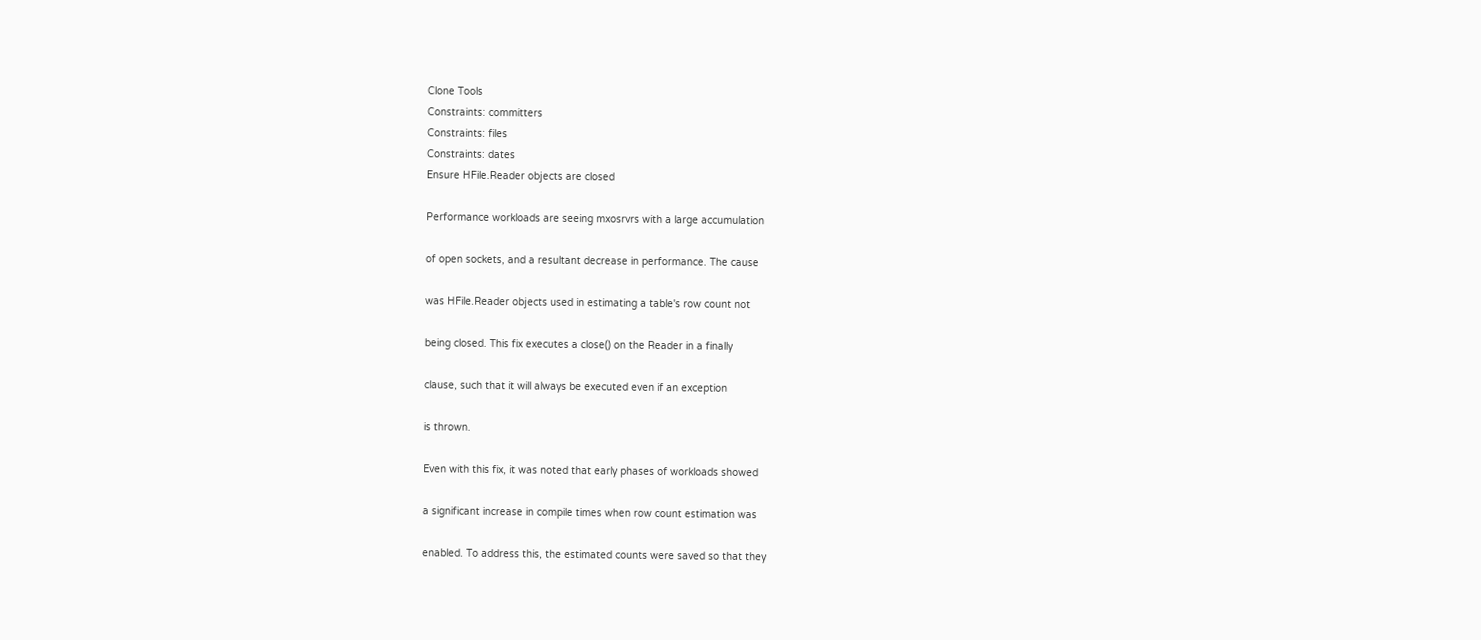Clone Tools
Constraints: committers
Constraints: files
Constraints: dates
Ensure HFile.Reader objects are closed

Performance workloads are seeing mxosrvrs with a large accumulation

of open sockets, and a resultant decrease in performance. The cause

was HFile.Reader objects used in estimating a table's row count not

being closed. This fix executes a close() on the Reader in a finally

clause, such that it will always be executed even if an exception

is thrown.

Even with this fix, it was noted that early phases of workloads showed

a significant increase in compile times when row count estimation was

enabled. To address this, the estimated counts were saved so that they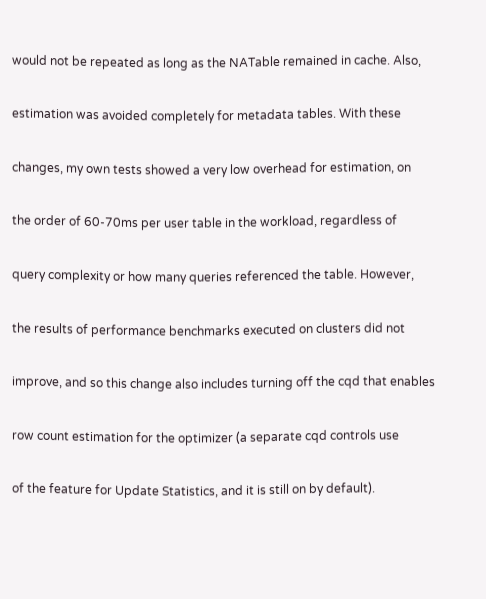would not be repeated as long as the NATable remained in cache. Also,

estimation was avoided completely for metadata tables. With these

changes, my own tests showed a very low overhead for estimation, on

the order of 60-70ms per user table in the workload, regardless of

query complexity or how many queries referenced the table. However,

the results of performance benchmarks executed on clusters did not

improve, and so this change also includes turning off the cqd that enables

row count estimation for the optimizer (a separate cqd controls use

of the feature for Update Statistics, and it is still on by default).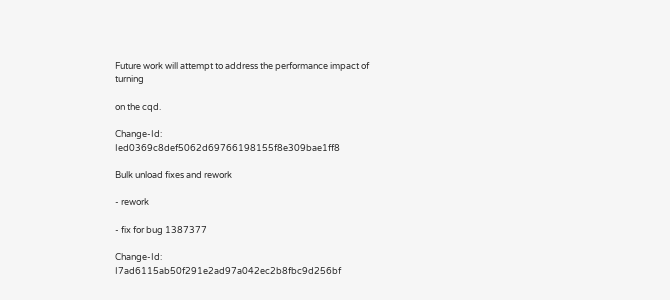Future work will attempt to address the performance impact of turning

on the cqd.

Change-Id: Ied0369c8def5062d69766198155f8e309bae1ff8

Bulk unload fixes and rework

- rework

- fix for bug 1387377

Change-Id: I7ad6115ab50f291e2ad97a042ec2b8fbc9d256bf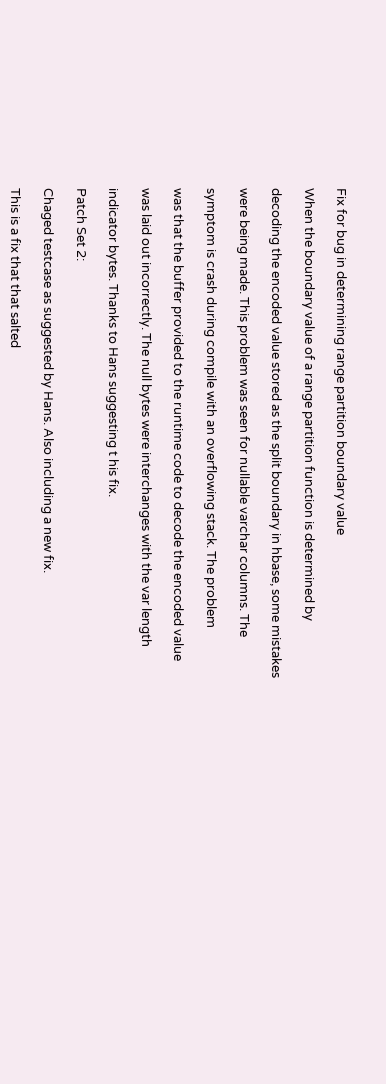Fix for bug in determining range partition boundary value

When the boundary value of a range partition function is determined by

decoding the encoded value stored as the split boundary in hbase, some mistakes

were being made. This problem was seen for nullable varchar columns. The

symptom is crash during compile with an overflowing stack. The problem

was that the buffer provided to the runtime code to decode the encoded value

was laid out incorrectly. The null bytes were interchanges with the var length

indicator bytes. Thanks to Hans suggesting t his fix.

Patch Set 2:

Chaged testcase as suggested by Hans. Also including a new fix.

This is a fix that that salted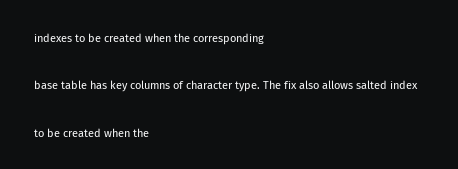indexes to be created when the corresponding

base table has key columns of character type. The fix also allows salted index

to be created when the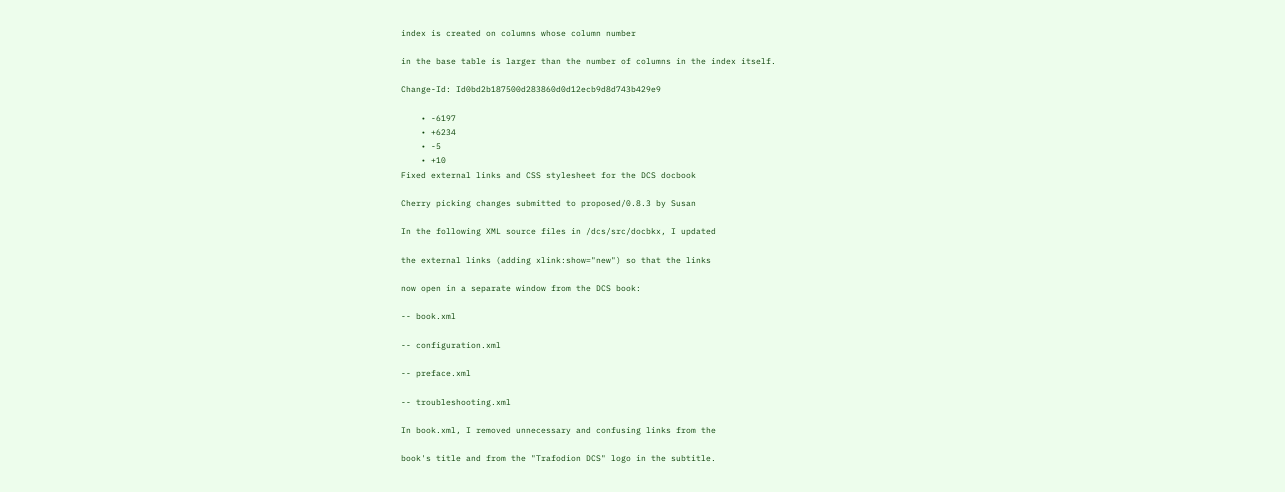index is created on columns whose column number

in the base table is larger than the number of columns in the index itself.

Change-Id: Id0bd2b187500d283860d0d12ecb9d8d743b429e9

    • -6197
    • +6234
    • -5
    • +10
Fixed external links and CSS stylesheet for the DCS docbook

Cherry picking changes submitted to proposed/0.8.3 by Susan

In the following XML source files in /dcs/src/docbkx, I updated

the external links (adding xlink:show="new") so that the links

now open in a separate window from the DCS book:

-- book.xml

-- configuration.xml

-- preface.xml

-- troubleshooting.xml

In book.xml, I removed unnecessary and confusing links from the

book's title and from the "Trafodion DCS" logo in the subtitle.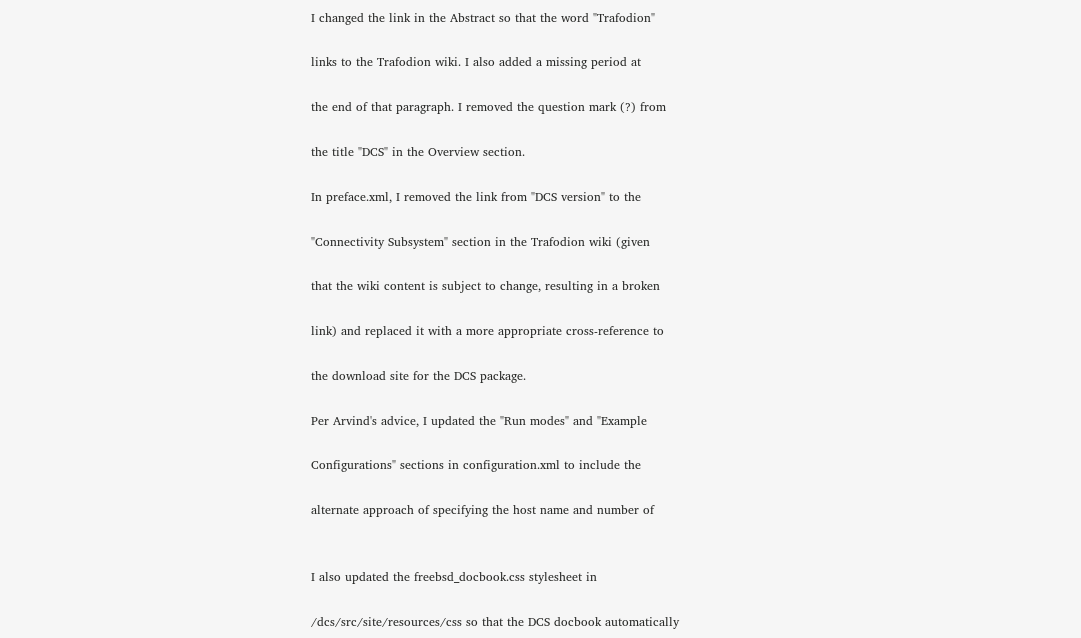I changed the link in the Abstract so that the word "Trafodion"

links to the Trafodion wiki. I also added a missing period at

the end of that paragraph. I removed the question mark (?) from

the title "DCS" in the Overview section.

In preface.xml, I removed the link from "DCS version" to the

"Connectivity Subsystem" section in the Trafodion wiki (given

that the wiki content is subject to change, resulting in a broken

link) and replaced it with a more appropriate cross-reference to

the download site for the DCS package.

Per Arvind's advice, I updated the "Run modes" and "Example

Configurations" sections in configuration.xml to include the

alternate approach of specifying the host name and number of


I also updated the freebsd_docbook.css stylesheet in

/dcs/src/site/resources/css so that the DCS docbook automatically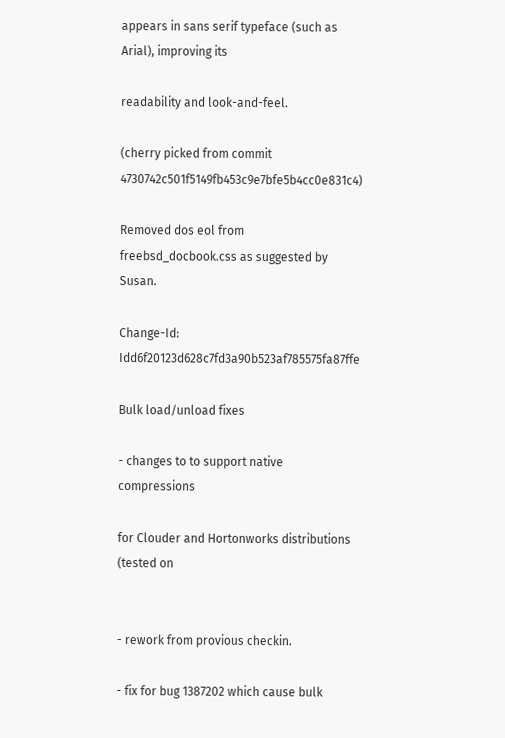appears in sans serif typeface (such as Arial), improving its

readability and look-and-feel.

(cherry picked from commit 4730742c501f5149fb453c9e7bfe5b4cc0e831c4)

Removed dos eol from freebsd_docbook.css as suggested by Susan.

Change-Id: Idd6f20123d628c7fd3a90b523af785575fa87ffe

Bulk load/unload fixes

- changes to to support native compressions

for Clouder and Hortonworks distributions (tested on


- rework from provious checkin.

- fix for bug 1387202 which cause bulk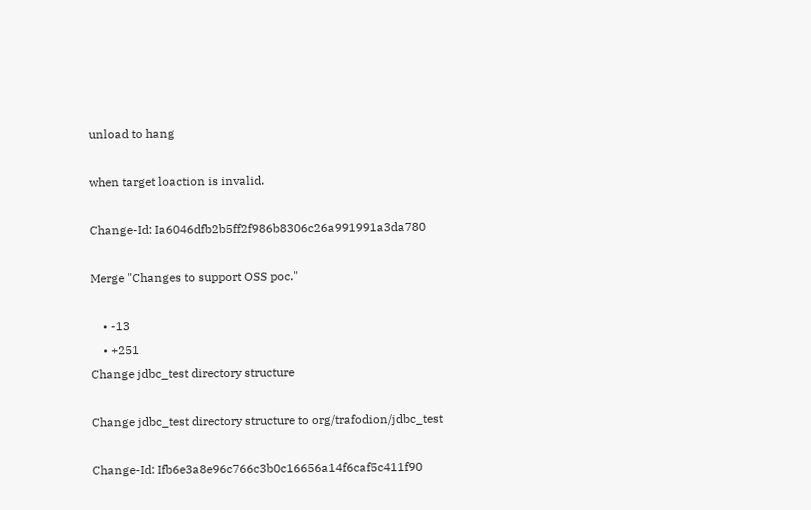unload to hang

when target loaction is invalid.

Change-Id: Ia6046dfb2b5ff2f986b8306c26a991991a3da780

Merge "Changes to support OSS poc."

    • -13
    • +251
Change jdbc_test directory structure

Change jdbc_test directory structure to org/trafodion/jdbc_test

Change-Id: Ifb6e3a8e96c766c3b0c16656a14f6caf5c411f90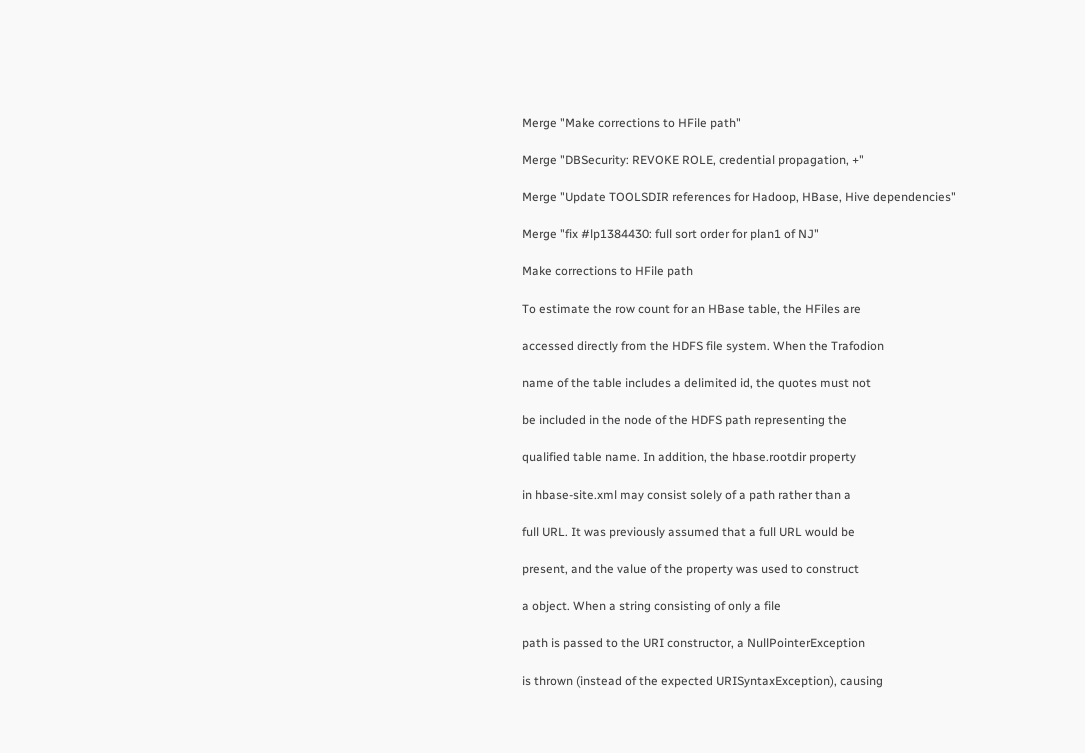Merge "Make corrections to HFile path"

Merge "DBSecurity: REVOKE ROLE, credential propagation, +"

Merge "Update TOOLSDIR references for Hadoop, HBase, Hive dependencies"

Merge "fix #lp1384430: full sort order for plan1 of NJ"

Make corrections to HFile path

To estimate the row count for an HBase table, the HFiles are

accessed directly from the HDFS file system. When the Trafodion

name of the table includes a delimited id, the quotes must not

be included in the node of the HDFS path representing the

qualified table name. In addition, the hbase.rootdir property

in hbase-site.xml may consist solely of a path rather than a

full URL. It was previously assumed that a full URL would be

present, and the value of the property was used to construct

a object. When a string consisting of only a file

path is passed to the URI constructor, a NullPointerException

is thrown (instead of the expected URISyntaxException), causing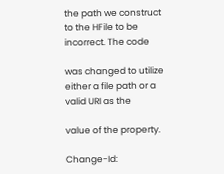the path we construct to the HFile to be incorrect. The code

was changed to utilize either a file path or a valid URI as the

value of the property.

Change-Id: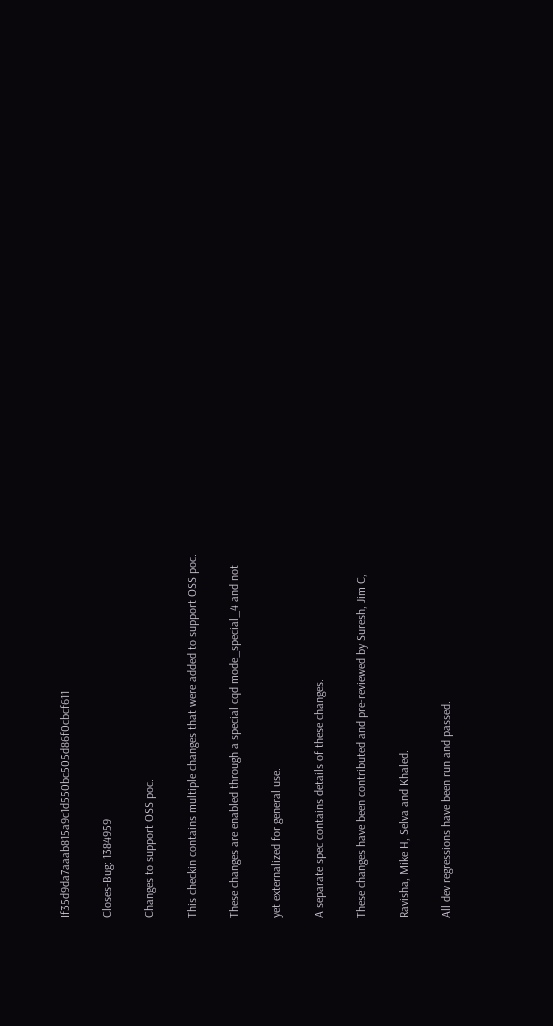If35d9da7aaab815a9c1d550bc505d86f0cbcf611

Closes-Bug: 1384959

Changes to support OSS poc.

This checkin contains multiple changes that were added to support OSS poc.

These changes are enabled through a special cqd mode_special_4 and not

yet externalized for general use.

A separate spec contains details of these changes.

These changes have been contributed and pre-reviewed by Suresh, Jim C,

Ravisha, Mike H, Selva and Khaled.

All dev regressions have been run and passed.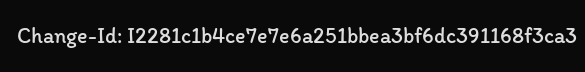Change-Id: I2281c1b4ce7e7e6a251bbea3bf6dc391168f3ca3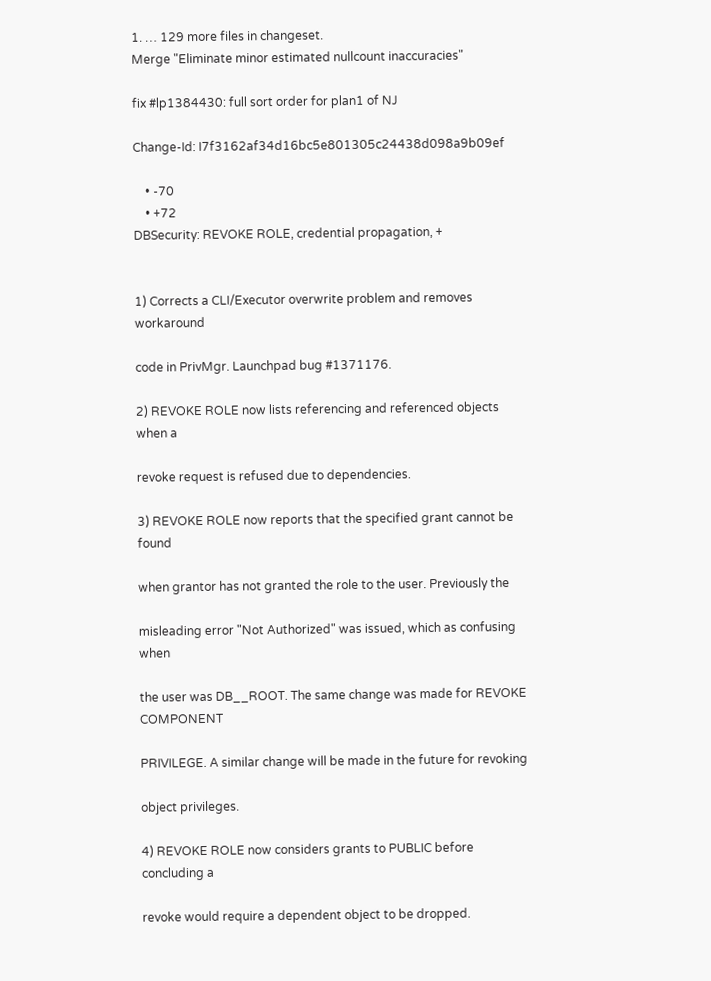1. … 129 more files in changeset.
Merge "Eliminate minor estimated nullcount inaccuracies"

fix #lp1384430: full sort order for plan1 of NJ

Change-Id: I7f3162af34d16bc5e801305c24438d098a9b09ef

    • -70
    • +72
DBSecurity: REVOKE ROLE, credential propagation, +


1) Corrects a CLI/Executor overwrite problem and removes workaround

code in PrivMgr. Launchpad bug #1371176.

2) REVOKE ROLE now lists referencing and referenced objects when a

revoke request is refused due to dependencies.

3) REVOKE ROLE now reports that the specified grant cannot be found

when grantor has not granted the role to the user. Previously the

misleading error "Not Authorized" was issued, which as confusing when

the user was DB__ROOT. The same change was made for REVOKE COMPONENT

PRIVILEGE. A similar change will be made in the future for revoking

object privileges.

4) REVOKE ROLE now considers grants to PUBLIC before concluding a

revoke would require a dependent object to be dropped.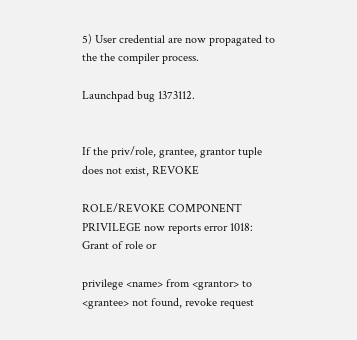5) User credential are now propagated to the the compiler process.

Launchpad bug 1373112.


If the priv/role, grantee, grantor tuple does not exist, REVOKE

ROLE/REVOKE COMPONENT PRIVILEGE now reports error 1018: Grant of role or

privilege <name> from <grantor> to <grantee> not found, revoke request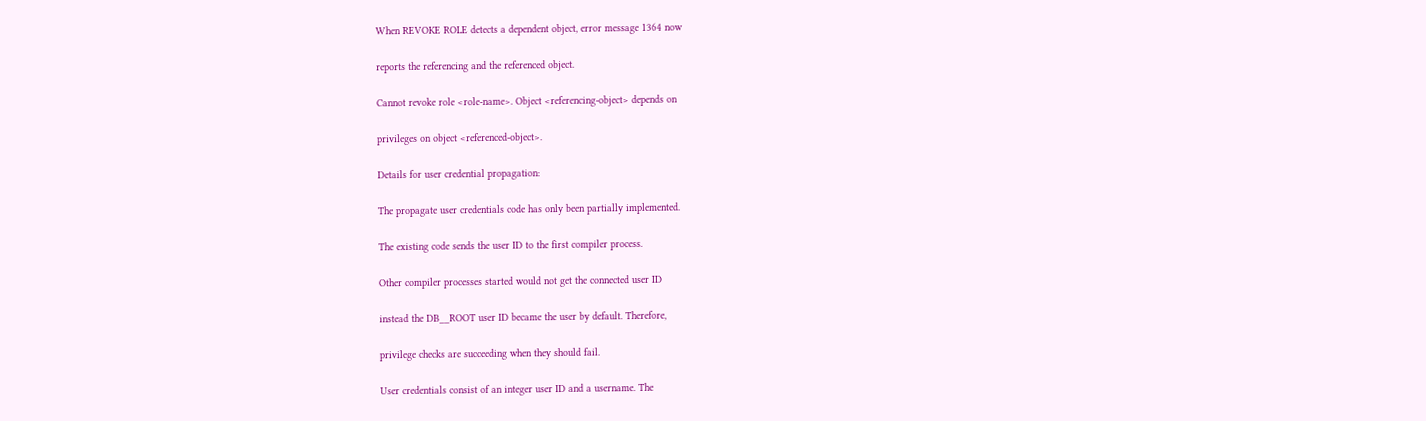When REVOKE ROLE detects a dependent object, error message 1364 now

reports the referencing and the referenced object.

Cannot revoke role <role-name>. Object <referencing-object> depends on

privileges on object <referenced-object>.

Details for user credential propagation:

The propagate user credentials code has only been partially implemented.

The existing code sends the user ID to the first compiler process.

Other compiler processes started would not get the connected user ID

instead the DB__ROOT user ID became the user by default. Therefore,

privilege checks are succeeding when they should fail.

User credentials consist of an integer user ID and a username. The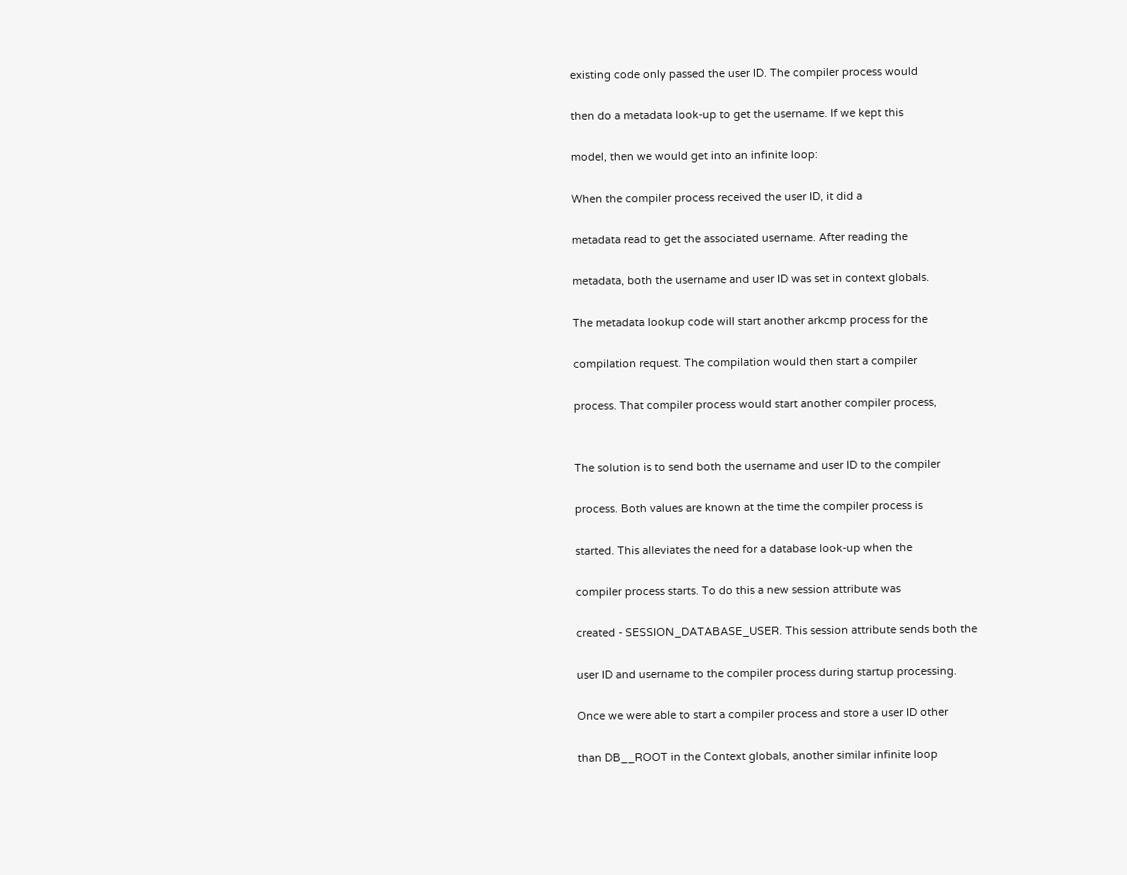existing code only passed the user ID. The compiler process would

then do a metadata look-up to get the username. If we kept this

model, then we would get into an infinite loop:

When the compiler process received the user ID, it did a

metadata read to get the associated username. After reading the

metadata, both the username and user ID was set in context globals.

The metadata lookup code will start another arkcmp process for the

compilation request. The compilation would then start a compiler

process. That compiler process would start another compiler process,


The solution is to send both the username and user ID to the compiler

process. Both values are known at the time the compiler process is

started. This alleviates the need for a database look-up when the

compiler process starts. To do this a new session attribute was

created - SESSION_DATABASE_USER. This session attribute sends both the

user ID and username to the compiler process during startup processing.

Once we were able to start a compiler process and store a user ID other

than DB__ROOT in the Context globals, another similar infinite loop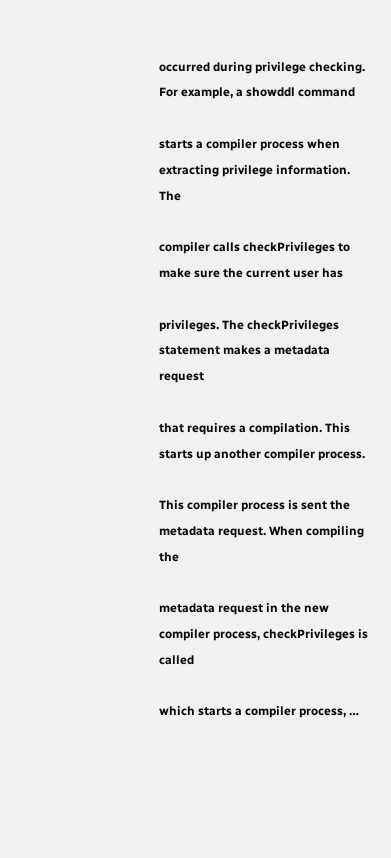occurred during privilege checking. For example, a showddl command

starts a compiler process when extracting privilege information. The

compiler calls checkPrivileges to make sure the current user has

privileges. The checkPrivileges statement makes a metadata request

that requires a compilation. This starts up another compiler process.

This compiler process is sent the metadata request. When compiling the

metadata request in the new compiler process, checkPrivileges is called

which starts a compiler process, …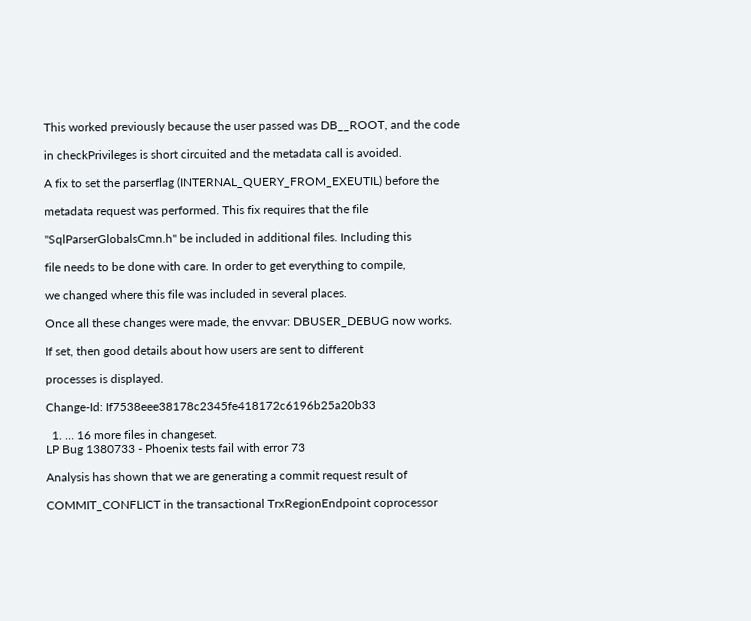This worked previously because the user passed was DB__ROOT, and the code

in checkPrivileges is short circuited and the metadata call is avoided.

A fix to set the parserflag (INTERNAL_QUERY_FROM_EXEUTIL) before the

metadata request was performed. This fix requires that the file

"SqlParserGlobalsCmn.h" be included in additional files. Including this

file needs to be done with care. In order to get everything to compile,

we changed where this file was included in several places.

Once all these changes were made, the envvar: DBUSER_DEBUG now works.

If set, then good details about how users are sent to different

processes is displayed.

Change-Id: If7538eee38178c2345fe418172c6196b25a20b33

  1. … 16 more files in changeset.
LP Bug 1380733 - Phoenix tests fail with error 73

Analysis has shown that we are generating a commit request result of

COMMIT_CONFLICT in the transactional TrxRegionEndpoint coprocessor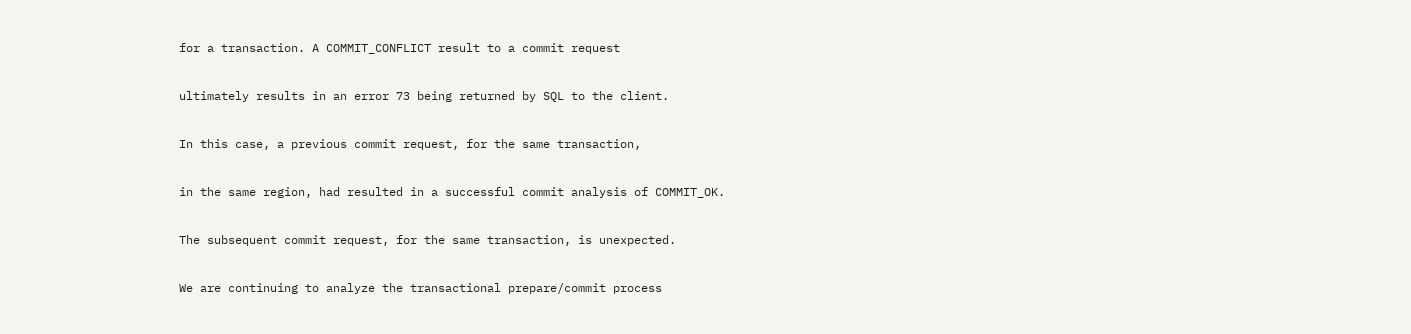for a transaction. A COMMIT_CONFLICT result to a commit request

ultimately results in an error 73 being returned by SQL to the client.

In this case, a previous commit request, for the same transaction,

in the same region, had resulted in a successful commit analysis of COMMIT_OK.

The subsequent commit request, for the same transaction, is unexpected.

We are continuing to analyze the transactional prepare/commit process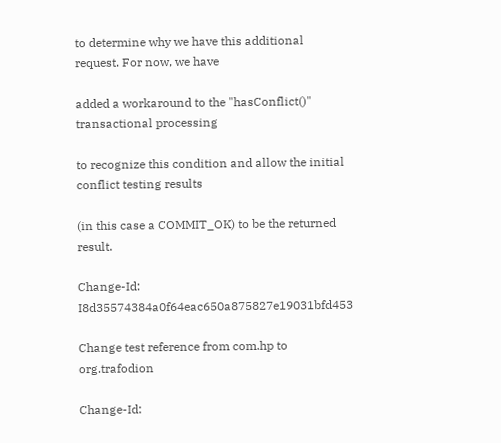to determine why we have this additional request. For now, we have

added a workaround to the "hasConflict()" transactional processing

to recognize this condition and allow the initial conflict testing results

(in this case a COMMIT_OK) to be the returned result.

Change-Id: I8d35574384a0f64eac650a875827e19031bfd453

Change test reference from com.hp to org.trafodion

Change-Id: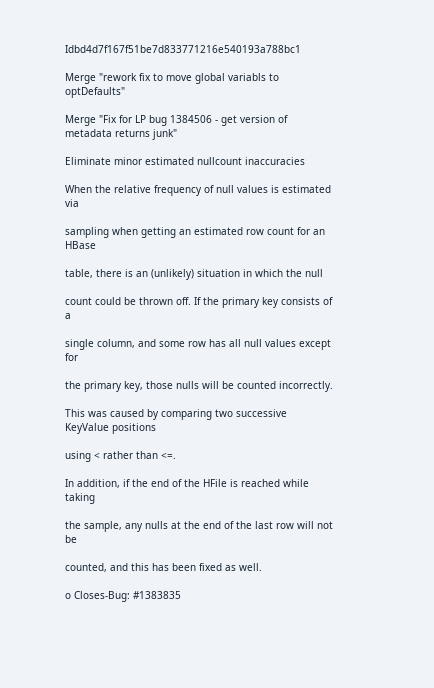Idbd4d7f167f51be7d833771216e540193a788bc1

Merge "rework fix to move global variabls to optDefaults"

Merge "Fix for LP bug 1384506 - get version of metadata returns junk"

Eliminate minor estimated nullcount inaccuracies

When the relative frequency of null values is estimated via

sampling when getting an estimated row count for an HBase

table, there is an (unlikely) situation in which the null

count could be thrown off. If the primary key consists of a

single column, and some row has all null values except for

the primary key, those nulls will be counted incorrectly.

This was caused by comparing two successive KeyValue positions

using < rather than <=.

In addition, if the end of the HFile is reached while taking

the sample, any nulls at the end of the last row will not be

counted, and this has been fixed as well.

o Closes-Bug: #1383835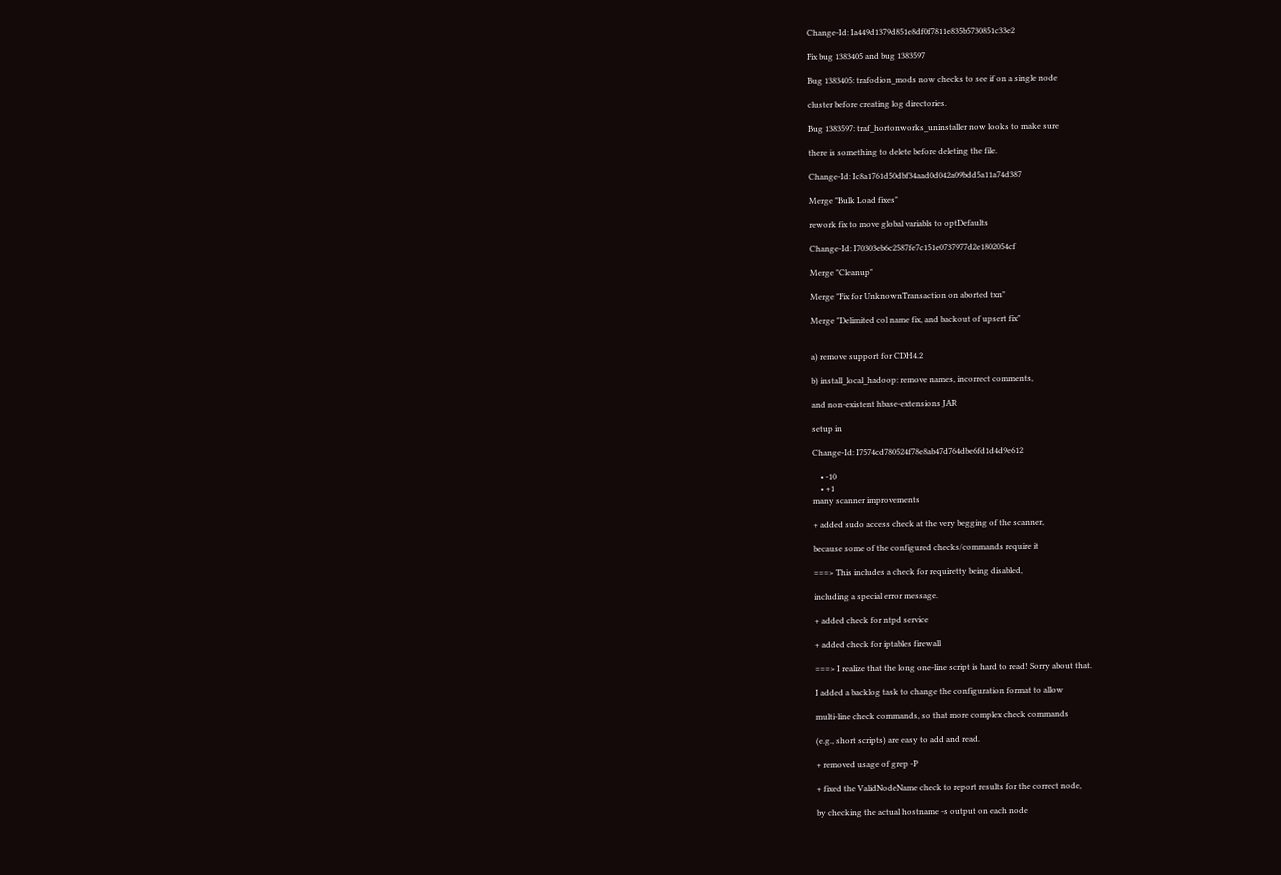Change-Id: Ia449d1379d851e8df0f7811e835b5730851c33e2

Fix bug 1383405 and bug 1383597

Bug 1383405: trafodion_mods now checks to see if on a single node

cluster before creating log directories.

Bug 1383597: traf_hortonworks_uninstaller now looks to make sure

there is something to delete before deleting the file.

Change-Id: Ic8a1761d50dbf34aad0d042a09bdd5a11a74d387

Merge "Bulk Load fixes"

rework fix to move global variabls to optDefaults

Change-Id: I70303eb6c2587fe7c151e0737977d2e1802054cf

Merge "Cleanup"

Merge "Fix for UnknownTransaction on aborted txn"

Merge "Delimited col name fix, and backout of upsert fix"


a) remove support for CDH4.2

b) install_local_hadoop: remove names, incorrect comments,

and non-existent hbase-extensions JAR

setup in

Change-Id: I7574cd780524f78e8ab47d764dbe6fd1d4d9e612

    • -10
    • +1
many scanner improvements

+ added sudo access check at the very begging of the scanner,

because some of the configured checks/commands require it

===> This includes a check for requiretty being disabled,

including a special error message.

+ added check for ntpd service

+ added check for iptables firewall

===> I realize that the long one-line script is hard to read! Sorry about that.

I added a backlog task to change the configuration format to allow

multi-line check commands, so that more complex check commands

(e.g., short scripts) are easy to add and read.

+ removed usage of grep -P

+ fixed the ValidNodeName check to report results for the correct node,

by checking the actual hostname -s output on each node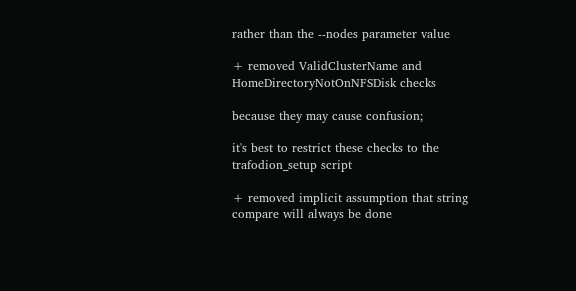rather than the --nodes parameter value

+ removed ValidClusterName and HomeDirectoryNotOnNFSDisk checks

because they may cause confusion;

it's best to restrict these checks to the trafodion_setup script

+ removed implicit assumption that string compare will always be done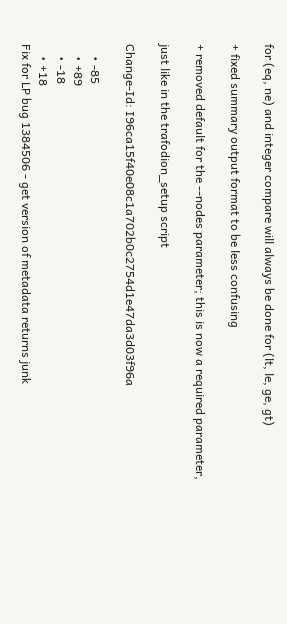for (eq, ne) and integer compare will always be done for (lt, le, ge, gt)

+ fixed summary output format to be less confusing

+ removed default for the --nodes parameter; this is now a required parameter,

just like in the trafodion_setup script

Change-Id: I96ca15f40e08c1a702b0c2754d1e47da3d03f96a

    • -85
    • +89
    • -18
    • +18
Fix for LP bug 1384506 - get version of metadata returns junk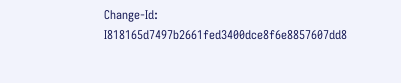Change-Id: I818165d7497b2661fed3400dce8f6e8857607dd8